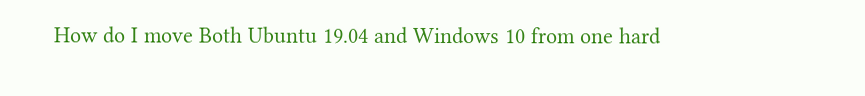How do I move Both Ubuntu 19.04 and Windows 10 from one hard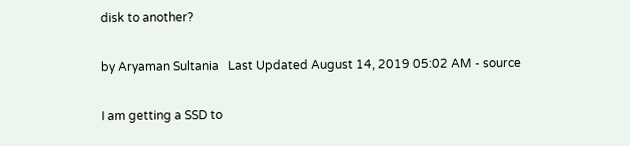disk to another?

by Aryaman Sultania   Last Updated August 14, 2019 05:02 AM - source

I am getting a SSD to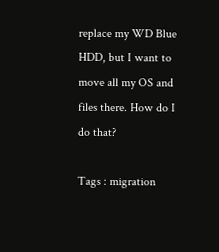replace my WD Blue HDD, but I want to move all my OS and files there. How do I do that?

Tags : migration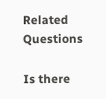Related Questions

Is there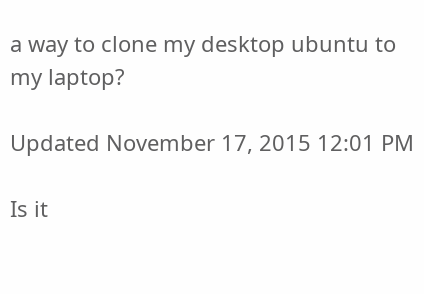a way to clone my desktop ubuntu to my laptop?

Updated November 17, 2015 12:01 PM

Is it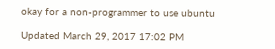okay for a non-programmer to use ubuntu

Updated March 29, 2017 17:02 PM